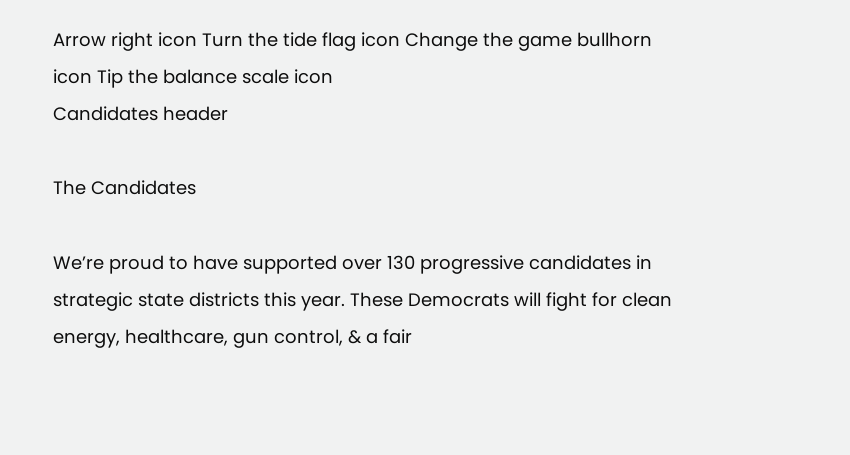Arrow right icon Turn the tide flag icon Change the game bullhorn icon Tip the balance scale icon
Candidates header

The Candidates

We’re proud to have supported over 130 progressive candidates in strategic state districts this year. These Democrats will fight for clean energy, healthcare, gun control, & a fair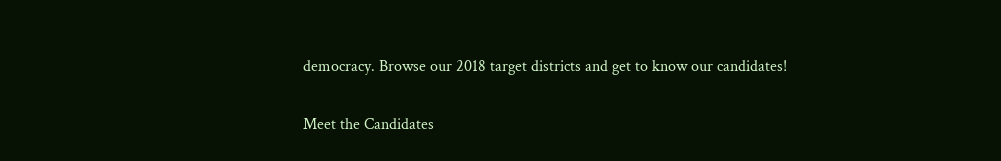democracy. Browse our 2018 target districts and get to know our candidates!

Meet the Candidates